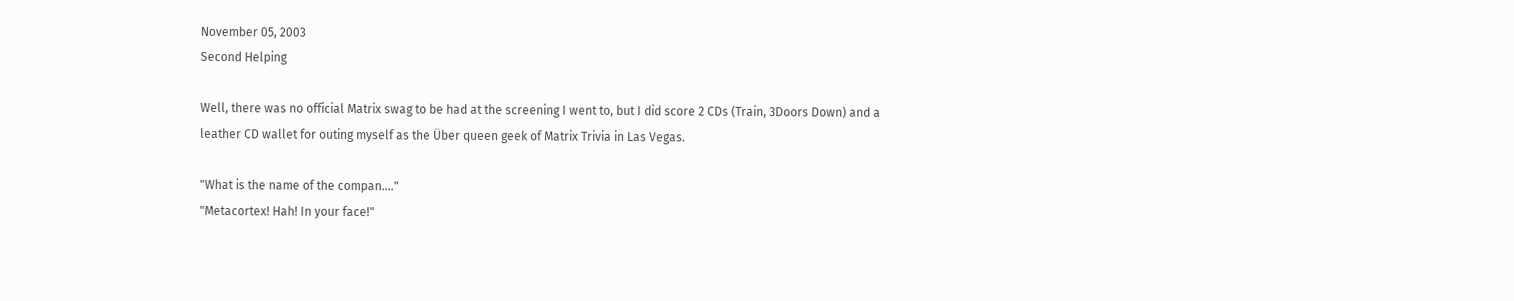November 05, 2003
Second Helping

Well, there was no official Matrix swag to be had at the screening I went to, but I did score 2 CDs (Train, 3Doors Down) and a leather CD wallet for outing myself as the Über queen geek of Matrix Trivia in Las Vegas.

"What is the name of the compan...."
"Metacortex! Hah! In your face!"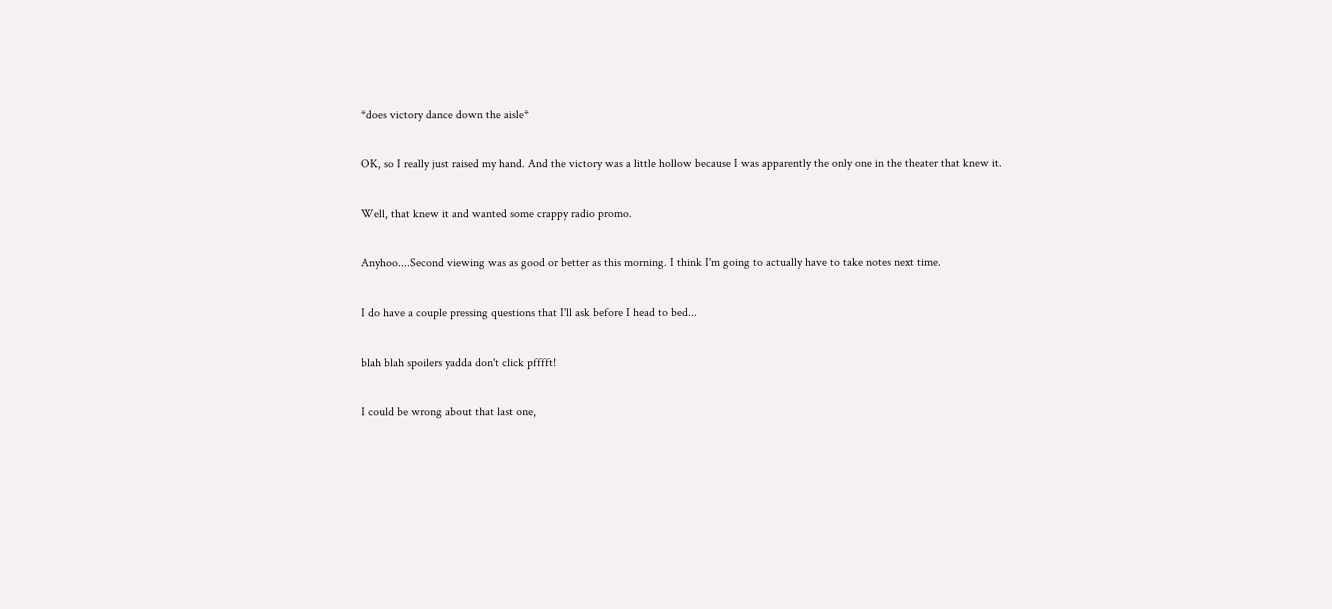*does victory dance down the aisle*

OK, so I really just raised my hand. And the victory was a little hollow because I was apparently the only one in the theater that knew it.

Well, that knew it and wanted some crappy radio promo.

Anyhoo....Second viewing was as good or better as this morning. I think I'm going to actually have to take notes next time.

I do have a couple pressing questions that I'll ask before I head to bed...

blah blah spoilers yadda don't click pfffft!

I could be wrong about that last one,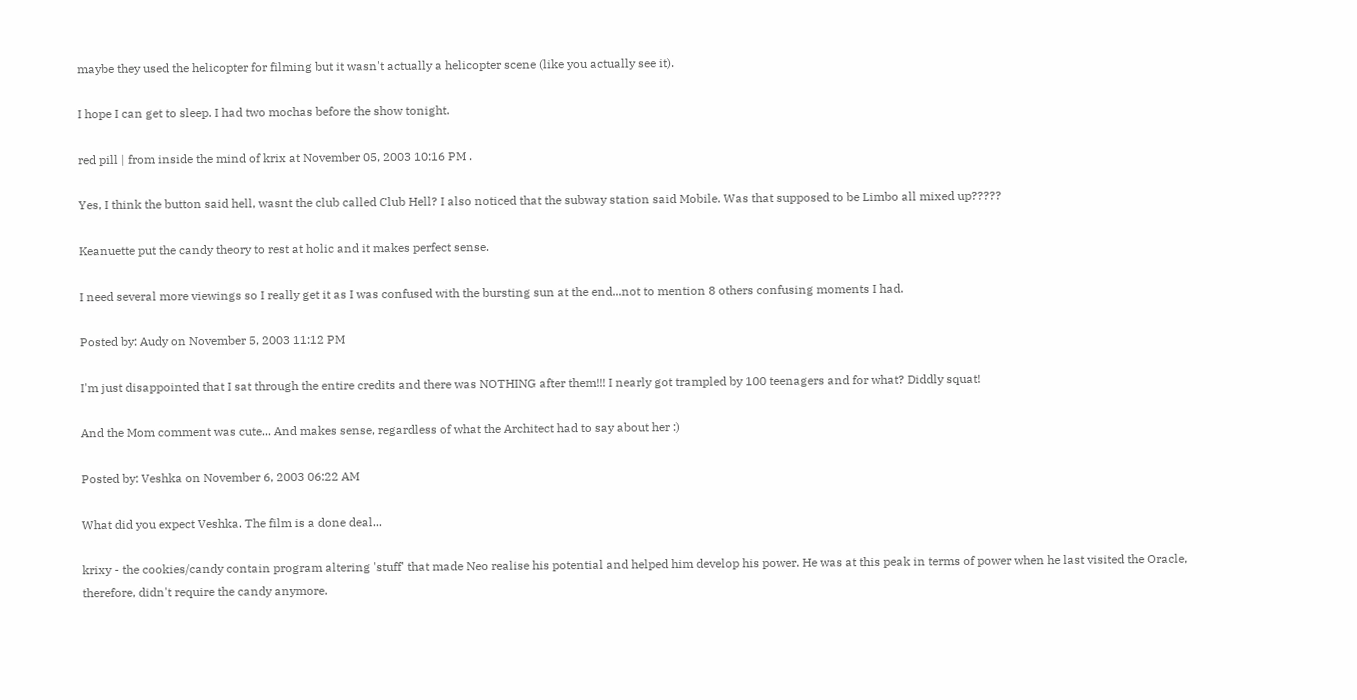maybe they used the helicopter for filming but it wasn't actually a helicopter scene (like you actually see it).

I hope I can get to sleep. I had two mochas before the show tonight.

red pill | from inside the mind of krix at November 05, 2003 10:16 PM .

Yes, I think the button said hell, wasnt the club called Club Hell? I also noticed that the subway station said Mobile. Was that supposed to be Limbo all mixed up?????

Keanuette put the candy theory to rest at holic and it makes perfect sense.

I need several more viewings so I really get it as I was confused with the bursting sun at the end...not to mention 8 others confusing moments I had.

Posted by: Audy on November 5, 2003 11:12 PM

I'm just disappointed that I sat through the entire credits and there was NOTHING after them!!! I nearly got trampled by 100 teenagers and for what? Diddly squat!

And the Mom comment was cute... And makes sense, regardless of what the Architect had to say about her :)

Posted by: Veshka on November 6, 2003 06:22 AM

What did you expect Veshka. The film is a done deal...

krixy - the cookies/candy contain program altering 'stuff' that made Neo realise his potential and helped him develop his power. He was at this peak in terms of power when he last visited the Oracle, therefore, didn't require the candy anymore.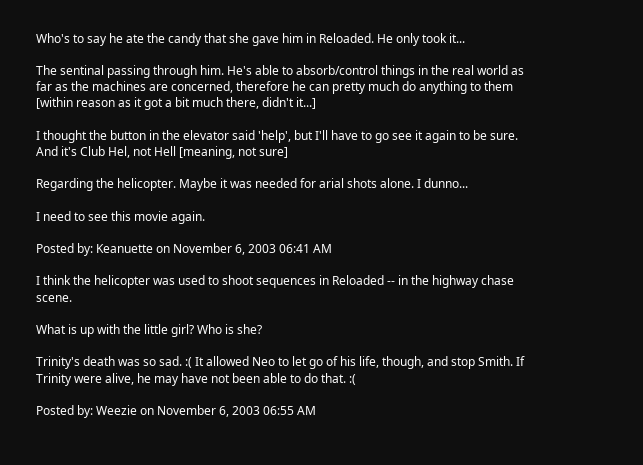Who's to say he ate the candy that she gave him in Reloaded. He only took it...

The sentinal passing through him. He's able to absorb/control things in the real world as far as the machines are concerned, therefore he can pretty much do anything to them [within reason as it got a bit much there, didn't it...]

I thought the button in the elevator said 'help', but I'll have to go see it again to be sure. And it's Club Hel, not Hell [meaning, not sure]

Regarding the helicopter. Maybe it was needed for arial shots alone. I dunno...

I need to see this movie again.

Posted by: Keanuette on November 6, 2003 06:41 AM

I think the helicopter was used to shoot sequences in Reloaded -- in the highway chase scene.

What is up with the little girl? Who is she?

Trinity's death was so sad. :( It allowed Neo to let go of his life, though, and stop Smith. If Trinity were alive, he may have not been able to do that. :(

Posted by: Weezie on November 6, 2003 06:55 AM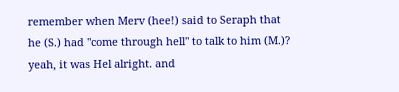remember when Merv (hee!) said to Seraph that he (S.) had "come through hell" to talk to him (M.)? yeah, it was Hel alright. and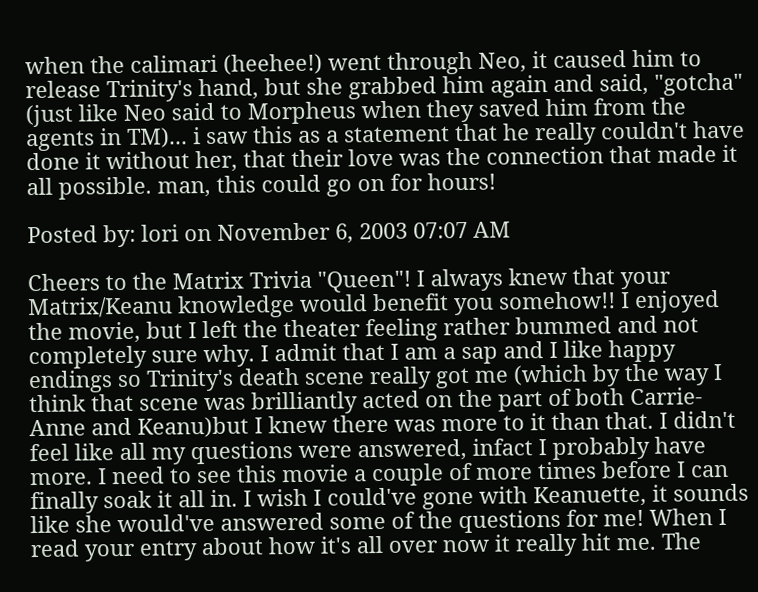when the calimari (heehee!) went through Neo, it caused him to release Trinity's hand, but she grabbed him again and said, "gotcha" (just like Neo said to Morpheus when they saved him from the agents in TM)... i saw this as a statement that he really couldn't have done it without her, that their love was the connection that made it all possible. man, this could go on for hours!

Posted by: lori on November 6, 2003 07:07 AM

Cheers to the Matrix Trivia "Queen"! I always knew that your Matrix/Keanu knowledge would benefit you somehow!! I enjoyed the movie, but I left the theater feeling rather bummed and not completely sure why. I admit that I am a sap and I like happy endings so Trinity's death scene really got me (which by the way I think that scene was brilliantly acted on the part of both Carrie-Anne and Keanu)but I knew there was more to it than that. I didn't feel like all my questions were answered, infact I probably have more. I need to see this movie a couple of more times before I can finally soak it all in. I wish I could've gone with Keanuette, it sounds like she would've answered some of the questions for me! When I read your entry about how it's all over now it really hit me. The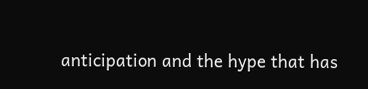anticipation and the hype that has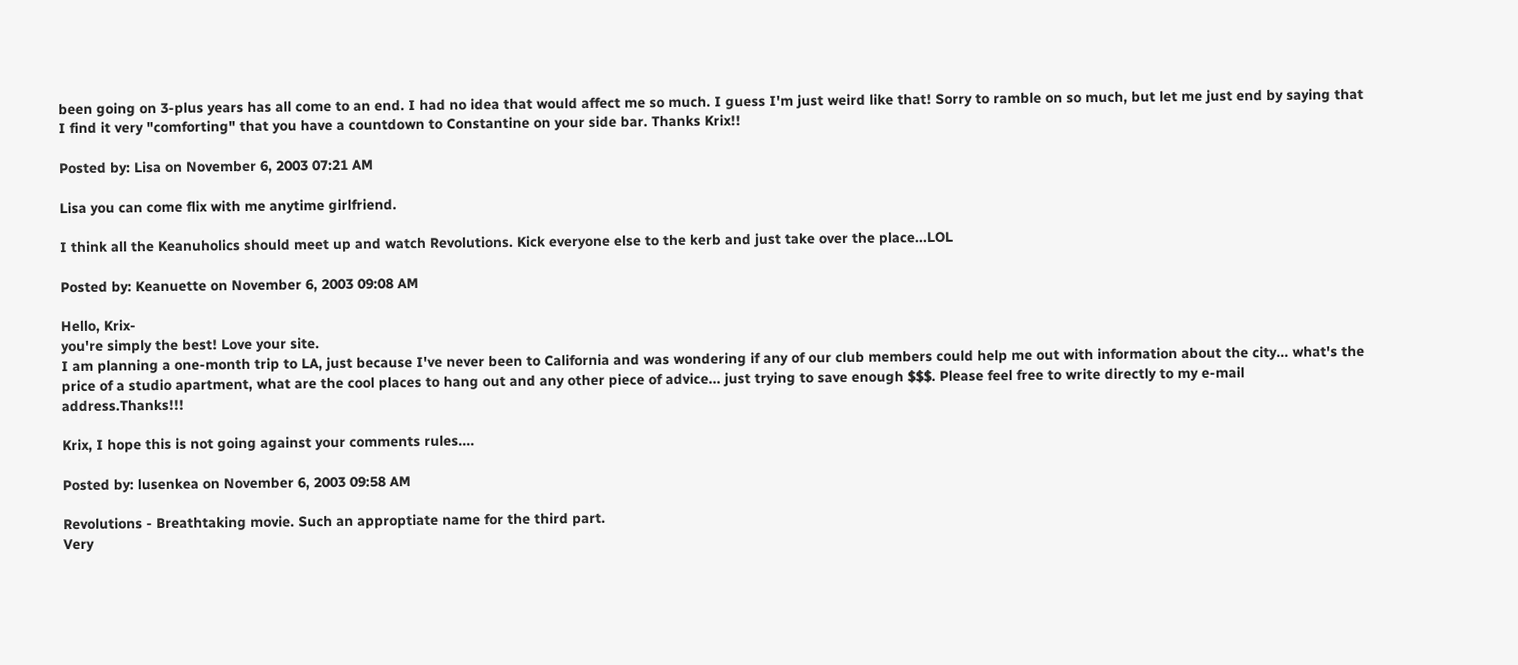been going on 3-plus years has all come to an end. I had no idea that would affect me so much. I guess I'm just weird like that! Sorry to ramble on so much, but let me just end by saying that I find it very "comforting" that you have a countdown to Constantine on your side bar. Thanks Krix!!

Posted by: Lisa on November 6, 2003 07:21 AM

Lisa you can come flix with me anytime girlfriend.

I think all the Keanuholics should meet up and watch Revolutions. Kick everyone else to the kerb and just take over the place...LOL

Posted by: Keanuette on November 6, 2003 09:08 AM

Hello, Krix-
you're simply the best! Love your site.
I am planning a one-month trip to LA, just because I've never been to California and was wondering if any of our club members could help me out with information about the city... what's the price of a studio apartment, what are the cool places to hang out and any other piece of advice... just trying to save enough $$$. Please feel free to write directly to my e-mail address.Thanks!!!

Krix, I hope this is not going against your comments rules....

Posted by: lusenkea on November 6, 2003 09:58 AM

Revolutions - Breathtaking movie. Such an approptiate name for the third part.
Very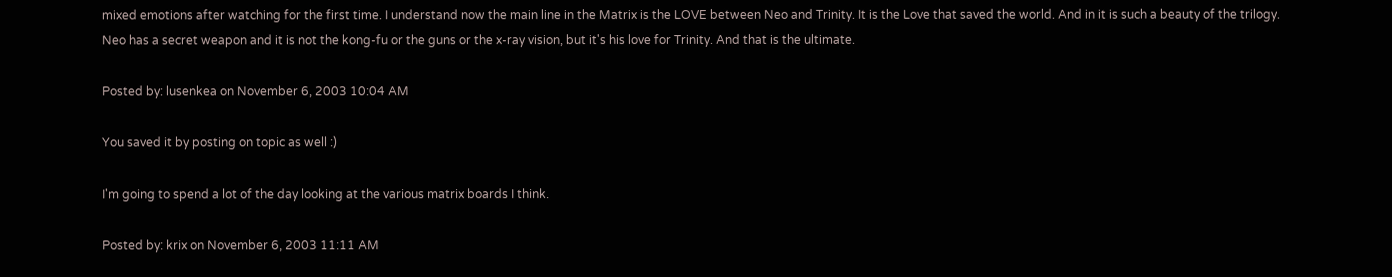mixed emotions after watching for the first time. I understand now the main line in the Matrix is the LOVE between Neo and Trinity. It is the Love that saved the world. And in it is such a beauty of the trilogy.
Neo has a secret weapon and it is not the kong-fu or the guns or the x-ray vision, but it's his love for Trinity. And that is the ultimate.

Posted by: lusenkea on November 6, 2003 10:04 AM

You saved it by posting on topic as well :)

I'm going to spend a lot of the day looking at the various matrix boards I think.

Posted by: krix on November 6, 2003 11:11 AM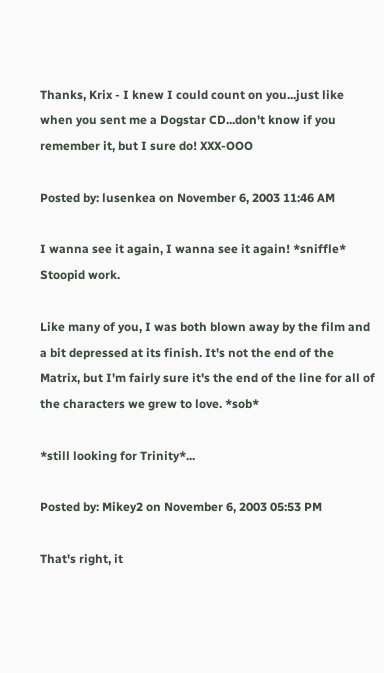Thanks, Krix - I knew I could count on you...just like when you sent me a Dogstar CD...don't know if you remember it, but I sure do! XXX-OOO

Posted by: lusenkea on November 6, 2003 11:46 AM

I wanna see it again, I wanna see it again! *sniffle*
Stoopid work.

Like many of you, I was both blown away by the film and a bit depressed at its finish. It's not the end of the Matrix, but I'm fairly sure it's the end of the line for all of the characters we grew to love. *sob*

*still looking for Trinity*...

Posted by: Mikey2 on November 6, 2003 05:53 PM

That's right, it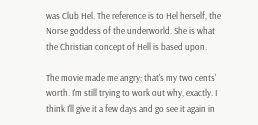was Club Hel. The reference is to Hel herself, the Norse goddess of the underworld. She is what the Christian concept of Hell is based upon.

The movie made me angry; that's my two cents' worth. I'm still trying to work out why, exactly. I think I'll give it a few days and go see it again in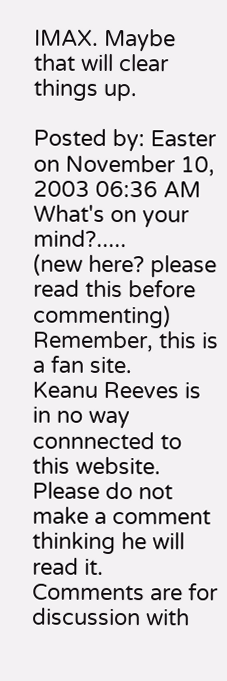IMAX. Maybe that will clear things up.

Posted by: Easter on November 10, 2003 06:36 AM
What's on your mind?.....
(new here? please read this before commenting)
Remember, this is a fan site.
Keanu Reeves is in no way connnected to this website.
Please do not make a comment thinking he will read it.
Comments are for discussion with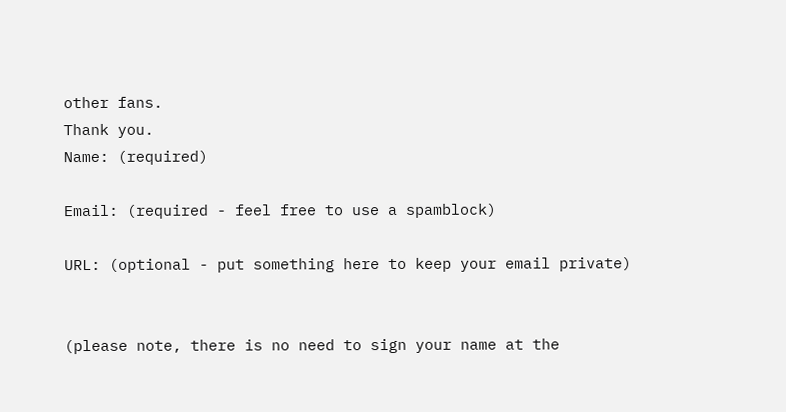other fans.
Thank you.
Name: (required)

Email: (required - feel free to use a spamblock)

URL: (optional - put something here to keep your email private)


(please note, there is no need to sign your name at the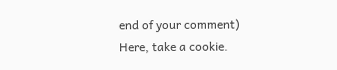end of your comment)
Here, take a cookie.